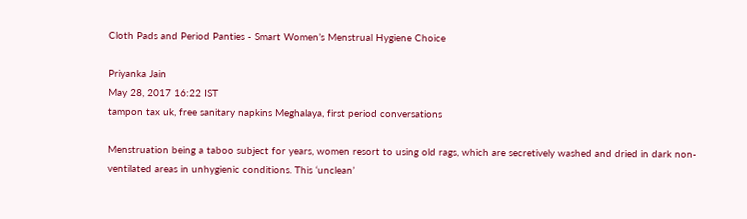Cloth Pads and Period Panties - Smart Women’s Menstrual Hygiene Choice

Priyanka Jain
May 28, 2017 16:22 IST
tampon tax uk, free sanitary napkins Meghalaya, first period conversations

Menstruation being a taboo subject for years, women resort to using old rags, which are secretively washed and dried in dark non-ventilated areas in unhygienic conditions. This ‘unclean’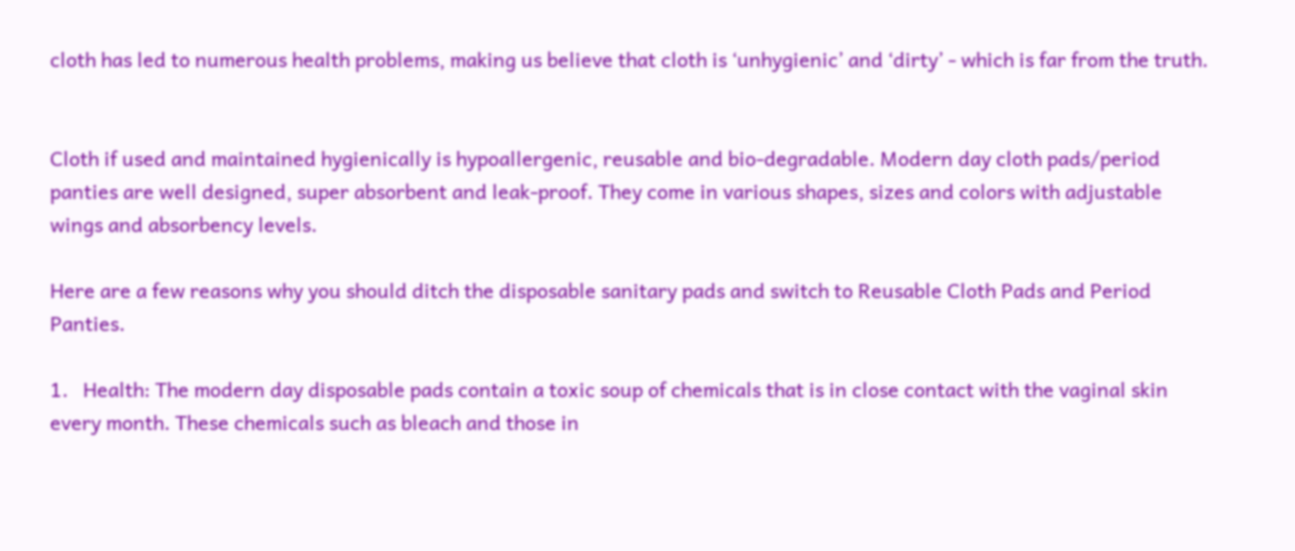cloth has led to numerous health problems, making us believe that cloth is ‘unhygienic’ and ‘dirty’ - which is far from the truth.


Cloth if used and maintained hygienically is hypoallergenic, reusable and bio-degradable. Modern day cloth pads/period panties are well designed, super absorbent and leak-proof. They come in various shapes, sizes and colors with adjustable wings and absorbency levels.

Here are a few reasons why you should ditch the disposable sanitary pads and switch to Reusable Cloth Pads and Period Panties.

1.   Health: The modern day disposable pads contain a toxic soup of chemicals that is in close contact with the vaginal skin every month. These chemicals such as bleach and those in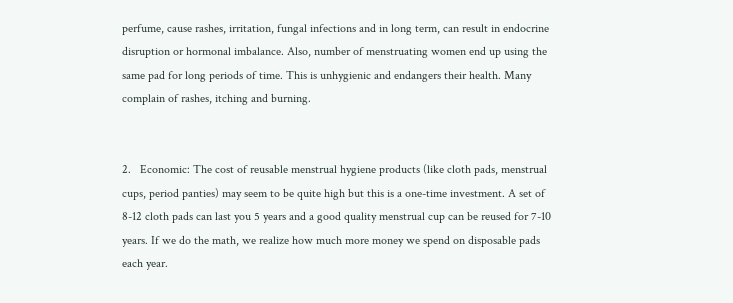perfume, cause rashes, irritation, fungal infections and in long term, can result in endocrine disruption or hormonal imbalance. Also, number of menstruating women end up using the same pad for long periods of time. This is unhygienic and endangers their health. Many complain of rashes, itching and burning.


2.   Economic: The cost of reusable menstrual hygiene products (like cloth pads, menstrual cups, period panties) may seem to be quite high but this is a one-time investment. A set of 8-12 cloth pads can last you 5 years and a good quality menstrual cup can be reused for 7-10 years. If we do the math, we realize how much more money we spend on disposable pads each year.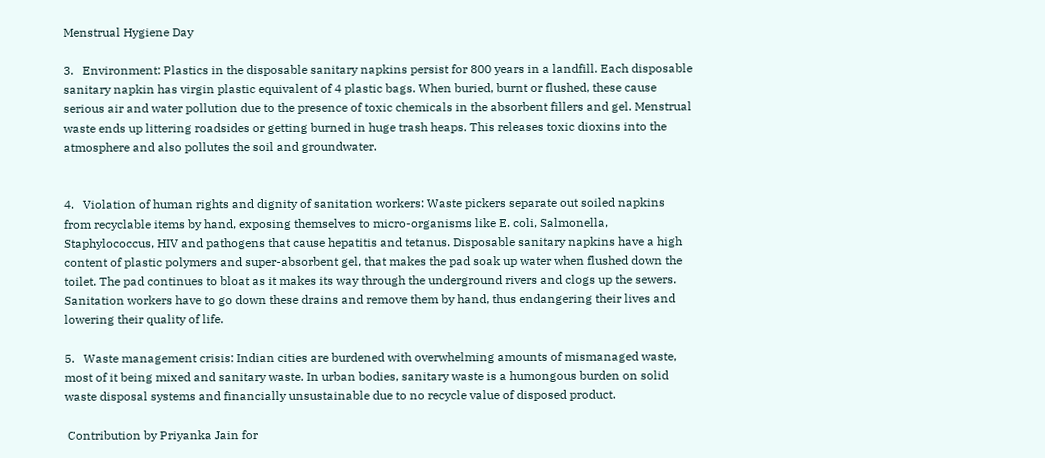Menstrual Hygiene Day

3.   Environment: Plastics in the disposable sanitary napkins persist for 800 years in a landfill. Each disposable sanitary napkin has virgin plastic equivalent of 4 plastic bags. When buried, burnt or flushed, these cause serious air and water pollution due to the presence of toxic chemicals in the absorbent fillers and gel. Menstrual waste ends up littering roadsides or getting burned in huge trash heaps. This releases toxic dioxins into the atmosphere and also pollutes the soil and groundwater.


4.   Violation of human rights and dignity of sanitation workers: Waste pickers separate out soiled napkins from recyclable items by hand, exposing themselves to micro-organisms like E. coli, Salmonella, Staphylococcus, HIV and pathogens that cause hepatitis and tetanus. Disposable sanitary napkins have a high content of plastic polymers and super-absorbent gel, that makes the pad soak up water when flushed down the toilet. The pad continues to bloat as it makes its way through the underground rivers and clogs up the sewers. Sanitation workers have to go down these drains and remove them by hand, thus endangering their lives and lowering their quality of life.

5.   Waste management crisis: Indian cities are burdened with overwhelming amounts of mismanaged waste, most of it being mixed and sanitary waste. In urban bodies, sanitary waste is a humongous burden on solid waste disposal systems and financially unsustainable due to no recycle value of disposed product.

 Contribution by Priyanka Jain for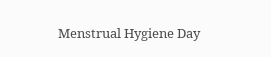Menstrual Hygiene Day